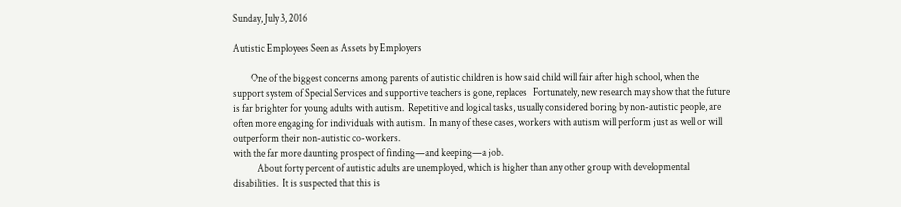Sunday, July 3, 2016

Autistic Employees Seen as Assets by Employers

         One of the biggest concerns among parents of autistic children is how said child will fair after high school, when the support system of Special Services and supportive teachers is gone, replaces   Fortunately, new research may show that the future is far brighter for young adults with autism.  Repetitive and logical tasks, usually considered boring by non-autistic people, are often more engaging for individuals with autism.  In many of these cases, workers with autism will perform just as well or will outperform their non-autistic co-workers.
with the far more daunting prospect of finding—and keeping—a job.
            About forty percent of autistic adults are unemployed, which is higher than any other group with developmental disabilities.  It is suspected that this is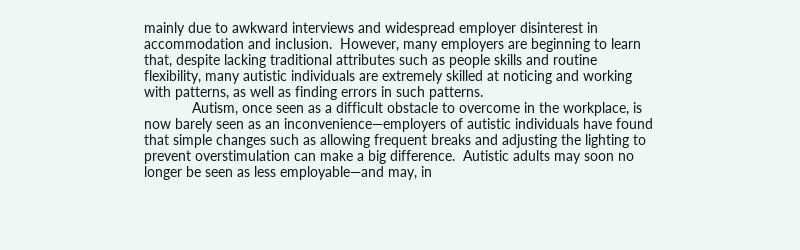mainly due to awkward interviews and widespread employer disinterest in accommodation and inclusion.  However, many employers are beginning to learn that, despite lacking traditional attributes such as people skills and routine flexibility, many autistic individuals are extremely skilled at noticing and working with patterns, as well as finding errors in such patterns.
            Autism, once seen as a difficult obstacle to overcome in the workplace, is now barely seen as an inconvenience—employers of autistic individuals have found that simple changes such as allowing frequent breaks and adjusting the lighting to prevent overstimulation can make a big difference.  Autistic adults may soon no longer be seen as less employable—and may, in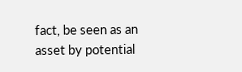fact, be seen as an asset by potential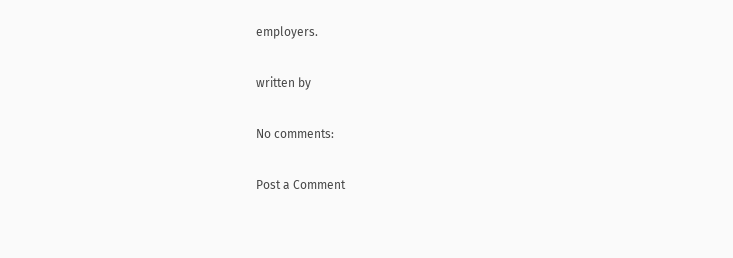employers.

written by

No comments:

Post a Comment